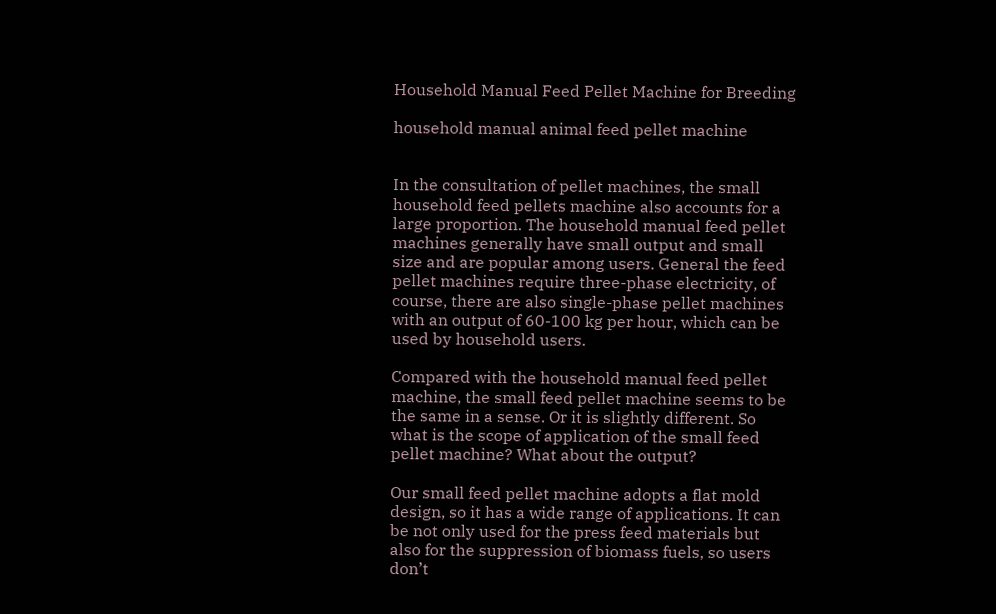Household Manual Feed Pellet Machine for Breeding

household manual animal feed pellet machine


In the consultation of pellet machines, the small household feed pellets machine also accounts for a large proportion. The household manual feed pellet machines generally have small output and small size and are popular among users. General the feed pellet machines require three-phase electricity, of course, there are also single-phase pellet machines with an output of 60-100 kg per hour, which can be used by household users.

Compared with the household manual feed pellet machine, the small feed pellet machine seems to be the same in a sense. Or it is slightly different. So what is the scope of application of the small feed pellet machine? What about the output?

Our small feed pellet machine adopts a flat mold design, so it has a wide range of applications. It can be not only used for the press feed materials but also for the suppression of biomass fuels, so users don’t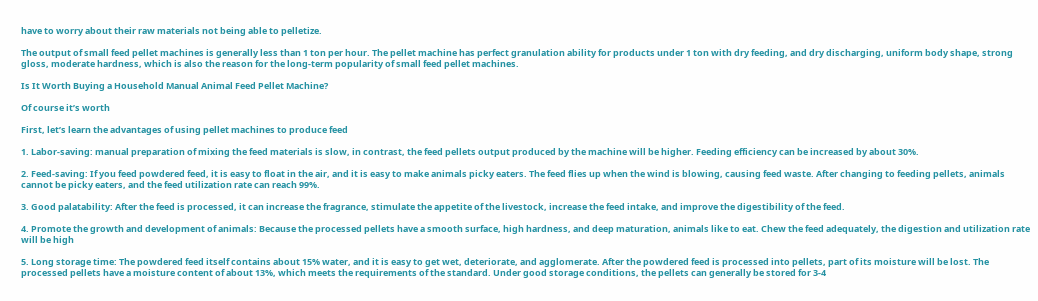have to worry about their raw materials not being able to pelletize.

The output of small feed pellet machines is generally less than 1 ton per hour. The pellet machine has perfect granulation ability for products under 1 ton with dry feeding, and dry discharging, uniform body shape, strong gloss, moderate hardness, which is also the reason for the long-term popularity of small feed pellet machines.

Is It Worth Buying a Household Manual Animal Feed Pellet Machine?

Of course it’s worth

First, let’s learn the advantages of using pellet machines to produce feed

1. Labor-saving: manual preparation of mixing the feed materials is slow, in contrast, the feed pellets output produced by the machine will be higher. Feeding efficiency can be increased by about 30%.

2. Feed-saving: If you feed powdered feed, it is easy to float in the air, and it is easy to make animals picky eaters. The feed flies up when the wind is blowing, causing feed waste. After changing to feeding pellets, animals cannot be picky eaters, and the feed utilization rate can reach 99%.

3. Good palatability: After the feed is processed, it can increase the fragrance, stimulate the appetite of the livestock, increase the feed intake, and improve the digestibility of the feed.

4. Promote the growth and development of animals: Because the processed pellets have a smooth surface, high hardness, and deep maturation, animals like to eat. Chew the feed adequately, the digestion and utilization rate will be high

5. Long storage time: The powdered feed itself contains about 15% water, and it is easy to get wet, deteriorate, and agglomerate. After the powdered feed is processed into pellets, part of its moisture will be lost. The processed pellets have a moisture content of about 13%, which meets the requirements of the standard. Under good storage conditions, the pellets can generally be stored for 3-4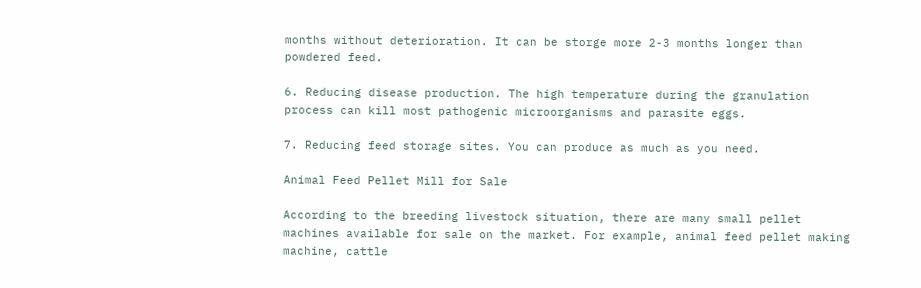months without deterioration. It can be storge more 2-3 months longer than powdered feed.

6. Reducing disease production. The high temperature during the granulation process can kill most pathogenic microorganisms and parasite eggs.

7. Reducing feed storage sites. You can produce as much as you need.

Animal Feed Pellet Mill for Sale

According to the breeding livestock situation, there are many small pellet machines available for sale on the market. For example, animal feed pellet making machine, cattle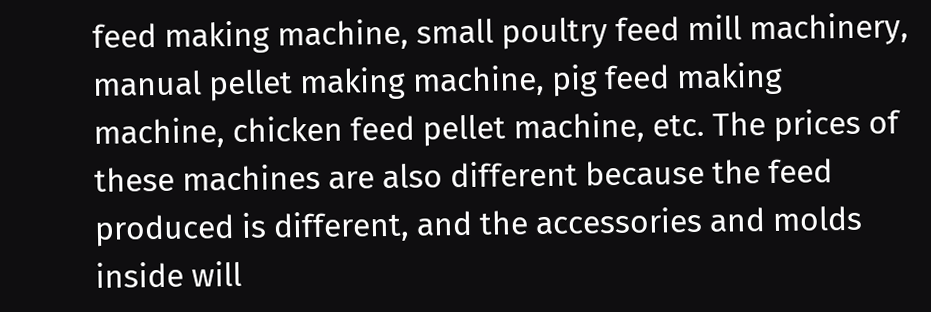feed making machine, small poultry feed mill machinery, manual pellet making machine, pig feed making machine, chicken feed pellet machine, etc. The prices of these machines are also different because the feed produced is different, and the accessories and molds inside will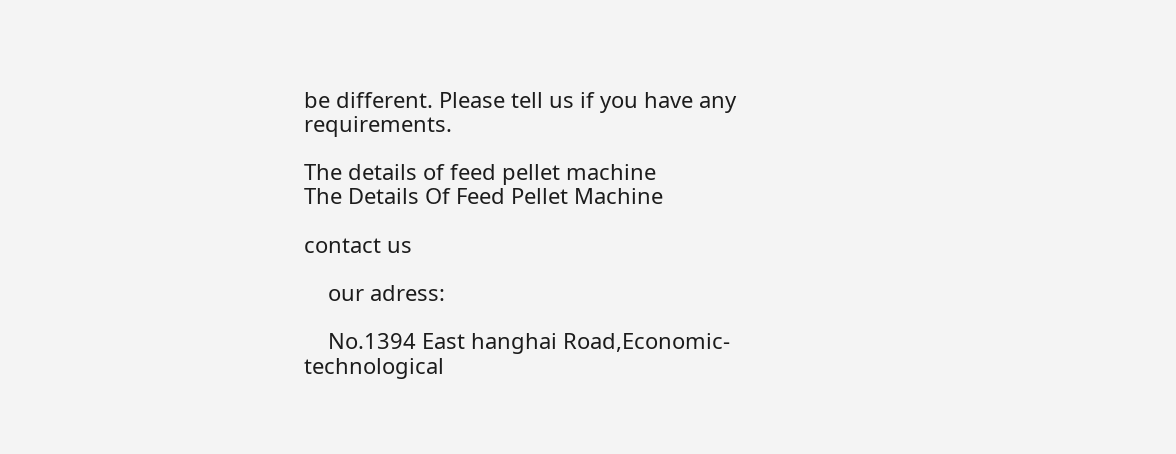be different. Please tell us if you have any requirements.

The details of feed pellet machine
The Details Of Feed Pellet Machine

contact us

    our adress:

    No.1394 East hanghai Road,Economic-technological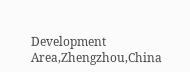Development Area,Zhengzhou,China